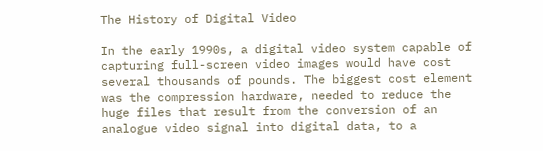The History of Digital Video

In the early 1990s, a digital video system capable of capturing full-screen video images would have cost several thousands of pounds. The biggest cost element was the compression hardware, needed to reduce the huge files that result from the conversion of an analogue video signal into digital data, to a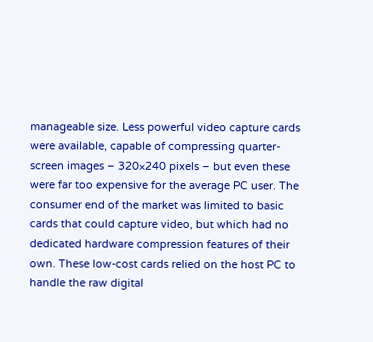manageable size. Less powerful video capture cards were available, capable of compressing quarter-screen images – 320×240 pixels – but even these were far too expensive for the average PC user. The consumer end of the market was limited to basic cards that could capture video, but which had no dedicated hardware compression features of their own. These low-cost cards relied on the host PC to handle the raw digital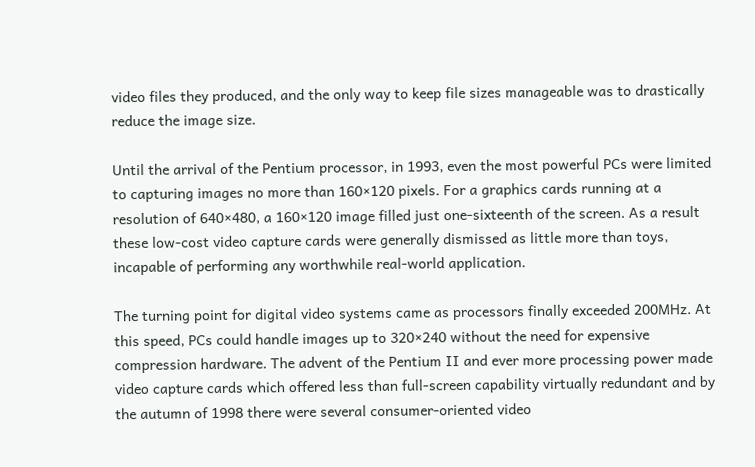video files they produced, and the only way to keep file sizes manageable was to drastically reduce the image size.

Until the arrival of the Pentium processor, in 1993, even the most powerful PCs were limited to capturing images no more than 160×120 pixels. For a graphics cards running at a resolution of 640×480, a 160×120 image filled just one-sixteenth of the screen. As a result these low-cost video capture cards were generally dismissed as little more than toys, incapable of performing any worthwhile real-world application.

The turning point for digital video systems came as processors finally exceeded 200MHz. At this speed, PCs could handle images up to 320×240 without the need for expensive compression hardware. The advent of the Pentium II and ever more processing power made video capture cards which offered less than full-screen capability virtually redundant and by the autumn of 1998 there were several consumer-oriented video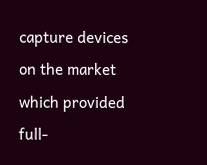capture devices on the market which provided full-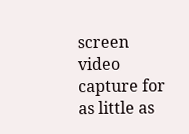screen video capture for as little as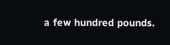a few hundred pounds.